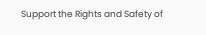Support the Rights and Safety of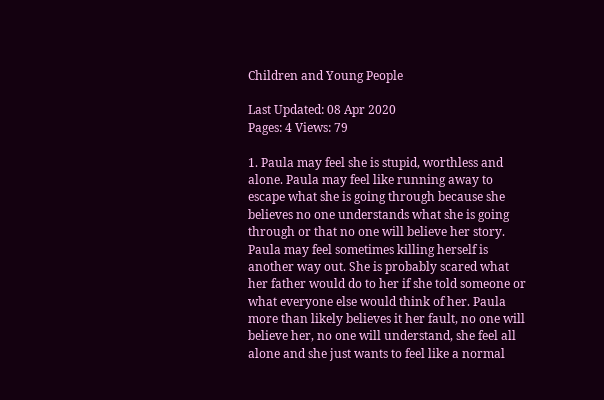Children and Young People

Last Updated: 08 Apr 2020
Pages: 4 Views: 79

1. Paula may feel she is stupid, worthless and alone. Paula may feel like running away to escape what she is going through because she believes no one understands what she is going through or that no one will believe her story. Paula may feel sometimes killing herself is another way out. She is probably scared what her father would do to her if she told someone or what everyone else would think of her. Paula more than likely believes it her fault, no one will believe her, no one will understand, she feel all alone and she just wants to feel like a normal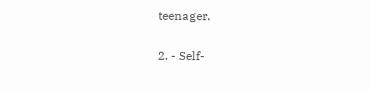teenager.

2. - Self-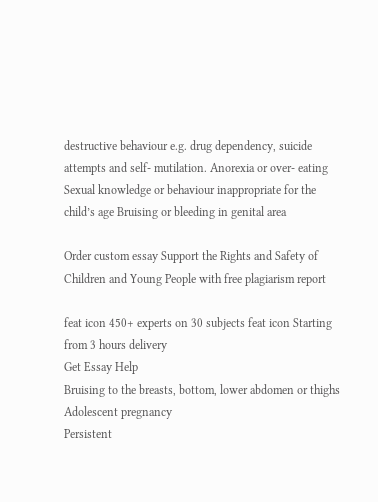destructive behaviour e.g. drug dependency, suicide attempts and self- mutilation. Anorexia or over- eating
Sexual knowledge or behaviour inappropriate for the child’s age Bruising or bleeding in genital area

Order custom essay Support the Rights and Safety of Children and Young People with free plagiarism report

feat icon 450+ experts on 30 subjects feat icon Starting from 3 hours delivery
Get Essay Help
Bruising to the breasts, bottom, lower abdomen or thighs
Adolescent pregnancy
Persistent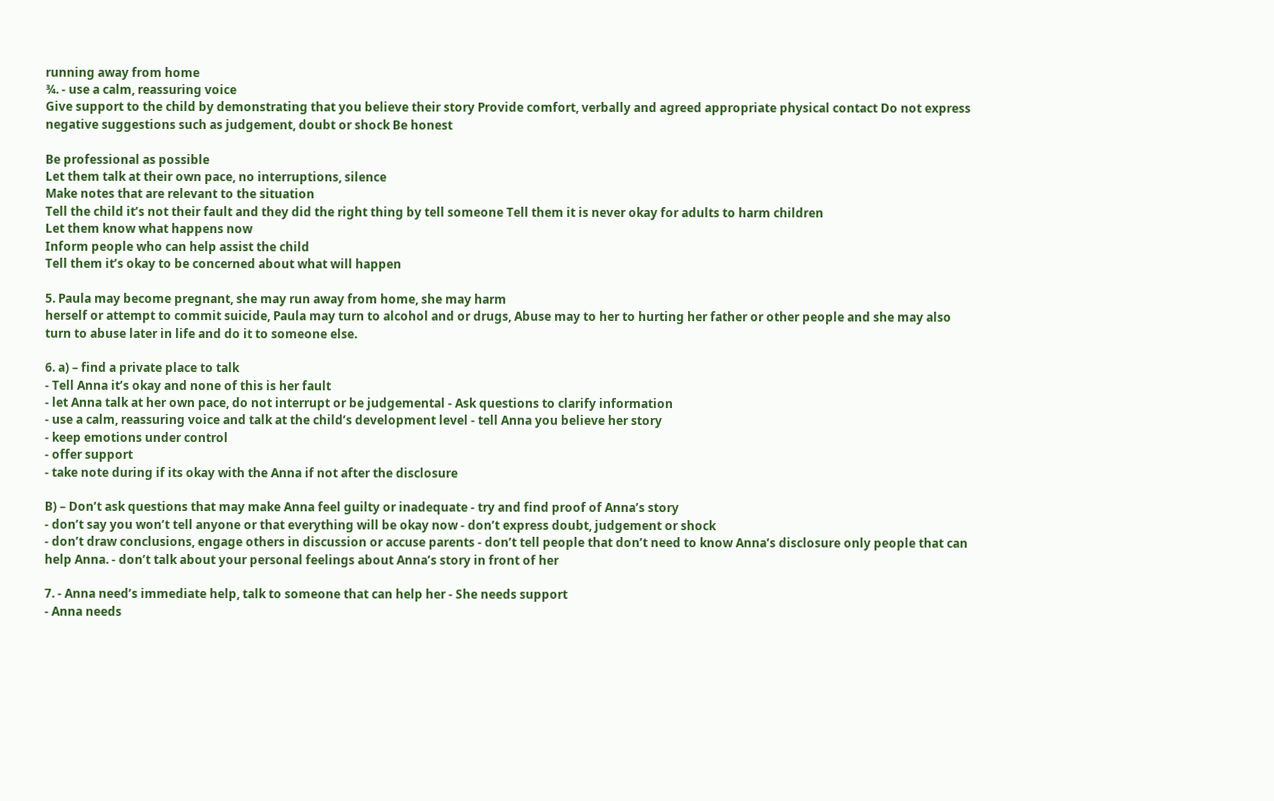running away from home
¾. - use a calm, reassuring voice
Give support to the child by demonstrating that you believe their story Provide comfort, verbally and agreed appropriate physical contact Do not express negative suggestions such as judgement, doubt or shock Be honest

Be professional as possible
Let them talk at their own pace, no interruptions, silence
Make notes that are relevant to the situation
Tell the child it’s not their fault and they did the right thing by tell someone Tell them it is never okay for adults to harm children
Let them know what happens now
Inform people who can help assist the child
Tell them it’s okay to be concerned about what will happen

5. Paula may become pregnant, she may run away from home, she may harm
herself or attempt to commit suicide, Paula may turn to alcohol and or drugs, Abuse may to her to hurting her father or other people and she may also turn to abuse later in life and do it to someone else.

6. a) – find a private place to talk
- Tell Anna it’s okay and none of this is her fault
- let Anna talk at her own pace, do not interrupt or be judgemental - Ask questions to clarify information
- use a calm, reassuring voice and talk at the child’s development level - tell Anna you believe her story
- keep emotions under control
- offer support
- take note during if its okay with the Anna if not after the disclosure

B) – Don’t ask questions that may make Anna feel guilty or inadequate - try and find proof of Anna’s story
- don’t say you won’t tell anyone or that everything will be okay now - don’t express doubt, judgement or shock
- don’t draw conclusions, engage others in discussion or accuse parents - don’t tell people that don’t need to know Anna’s disclosure only people that can help Anna. - don’t talk about your personal feelings about Anna’s story in front of her

7. - Anna need’s immediate help, talk to someone that can help her - She needs support
- Anna needs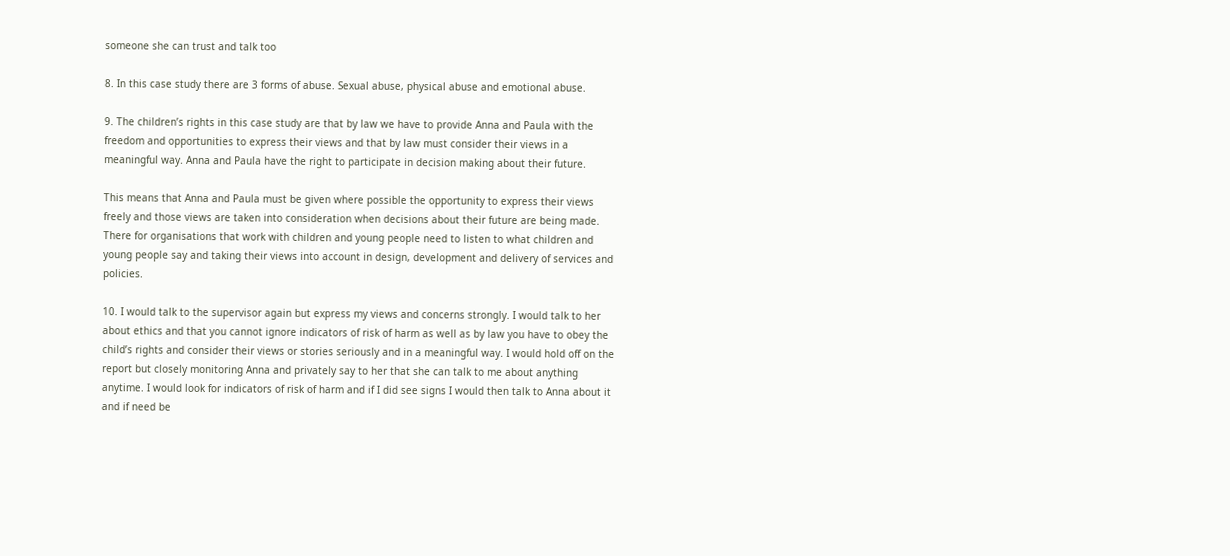someone she can trust and talk too

8. In this case study there are 3 forms of abuse. Sexual abuse, physical abuse and emotional abuse.

9. The children’s rights in this case study are that by law we have to provide Anna and Paula with the freedom and opportunities to express their views and that by law must consider their views in a meaningful way. Anna and Paula have the right to participate in decision making about their future.

This means that Anna and Paula must be given where possible the opportunity to express their views freely and those views are taken into consideration when decisions about their future are being made. There for organisations that work with children and young people need to listen to what children and young people say and taking their views into account in design, development and delivery of services and policies.

10. I would talk to the supervisor again but express my views and concerns strongly. I would talk to her about ethics and that you cannot ignore indicators of risk of harm as well as by law you have to obey the child’s rights and consider their views or stories seriously and in a meaningful way. I would hold off on the report but closely monitoring Anna and privately say to her that she can talk to me about anything anytime. I would look for indicators of risk of harm and if I did see signs I would then talk to Anna about it and if need be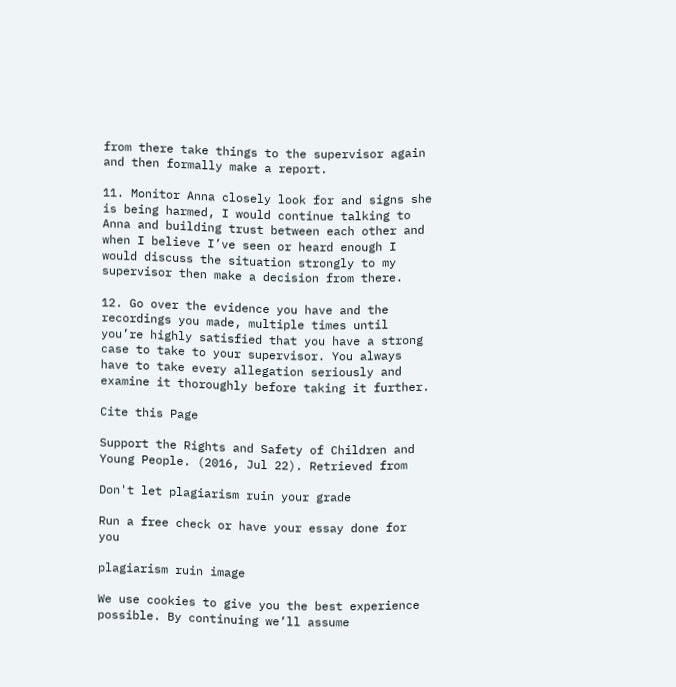from there take things to the supervisor again and then formally make a report.

11. Monitor Anna closely look for and signs she is being harmed, I would continue talking to Anna and building trust between each other and when I believe I’ve seen or heard enough I would discuss the situation strongly to my supervisor then make a decision from there.

12. Go over the evidence you have and the recordings you made, multiple times until you’re highly satisfied that you have a strong case to take to your supervisor. You always have to take every allegation seriously and examine it thoroughly before taking it further.

Cite this Page

Support the Rights and Safety of Children and Young People. (2016, Jul 22). Retrieved from

Don't let plagiarism ruin your grade

Run a free check or have your essay done for you

plagiarism ruin image

We use cookies to give you the best experience possible. By continuing we’ll assume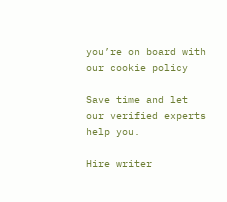you’re on board with our cookie policy

Save time and let our verified experts help you.

Hire writer